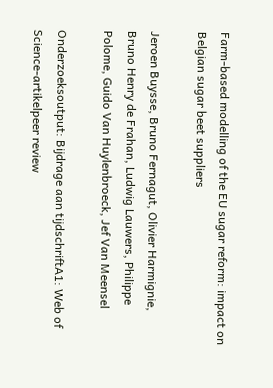Farm-based modelling of the EU sugar reform: impact on Belgian sugar beet suppliers

Jeroen Buysse, Bruno Fernagut, Olivier Harmignie, Bruno Henry de Frahan, Ludwig Lauwers, Philippe Polome, Guido Van Huylenbroeck, Jef Van Meensel

Onderzoeksoutput: Bijdrage aan tijdschriftA1: Web of Science-artikelpeer review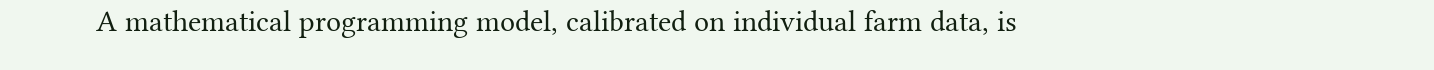A mathematical programming model, calibrated on individual farm data, is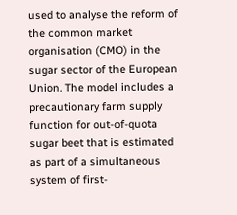used to analyse the reform of the common market organisation (CMO) in the sugar sector of the European Union. The model includes a precautionary farm supply function for out-of-quota sugar beet that is estimated as part of a simultaneous system of first-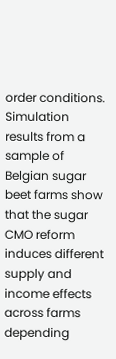order conditions. Simulation results from a sample of Belgian sugar beet farms show that the sugar CMO reform induces different supply and income effects across farms depending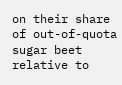on their share of out-of-quota sugar beet relative to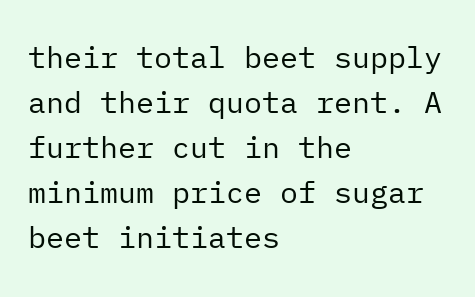their total beet supply and their quota rent. A further cut in the minimum price of sugar beet initiates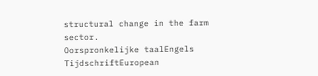structural change in the farm sector.
Oorspronkelijke taalEngels
TijdschriftEuropean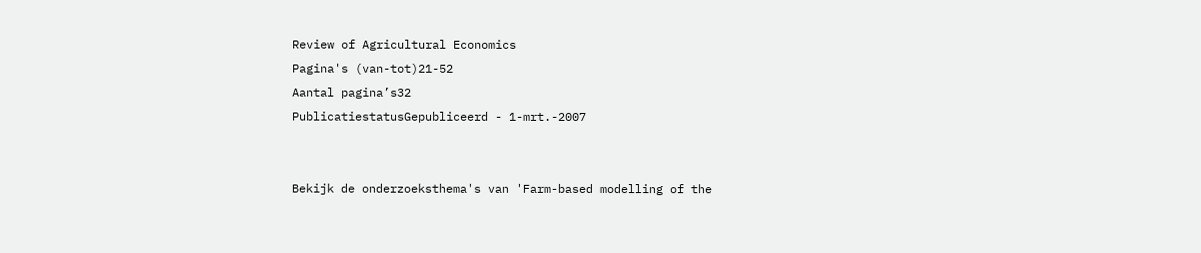Review of Agricultural Economics
Pagina's (van-tot)21-52
Aantal pagina’s32
PublicatiestatusGepubliceerd - 1-mrt.-2007


Bekijk de onderzoeksthema's van 'Farm-based modelling of the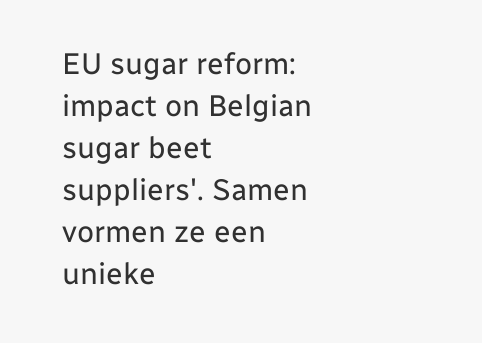EU sugar reform: impact on Belgian sugar beet suppliers'. Samen vormen ze een unieke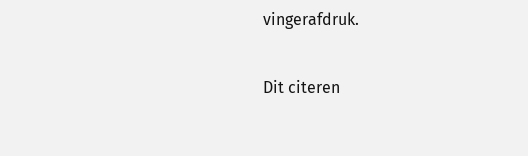vingerafdruk.

Dit citeren